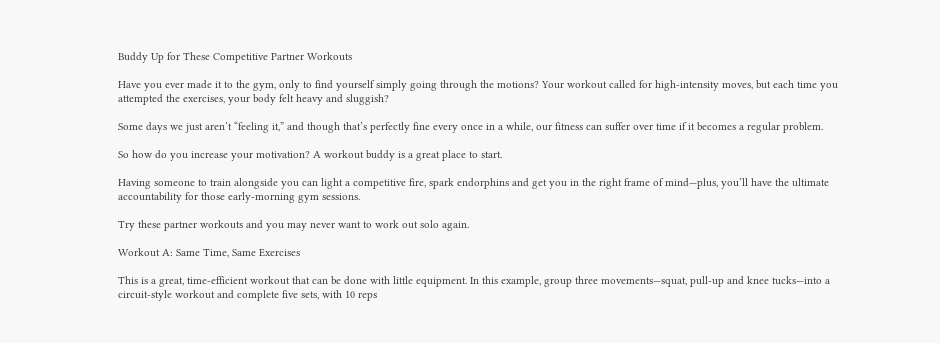Buddy Up for These Competitive Partner Workouts

Have you ever made it to the gym, only to find yourself simply going through the motions? Your workout called for high-intensity moves, but each time you attempted the exercises, your body felt heavy and sluggish?

Some days we just aren’t “feeling it,” and though that’s perfectly fine every once in a while, our fitness can suffer over time if it becomes a regular problem.

So how do you increase your motivation? A workout buddy is a great place to start.

Having someone to train alongside you can light a competitive fire, spark endorphins and get you in the right frame of mind—plus, you’ll have the ultimate accountability for those early-morning gym sessions.

Try these partner workouts and you may never want to work out solo again.

Workout A: Same Time, Same Exercises

This is a great, time-efficient workout that can be done with little equipment. In this example, group three movements—squat, pull-up and knee tucks—into a circuit-style workout and complete five sets, with 10 reps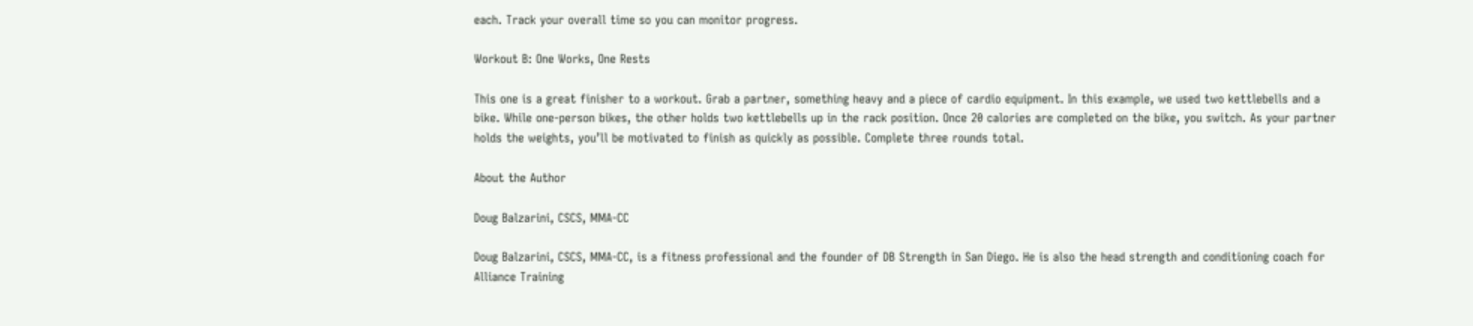each. Track your overall time so you can monitor progress.

Workout B: One Works, One Rests

This one is a great finisher to a workout. Grab a partner, something heavy and a piece of cardio equipment. In this example, we used two kettlebells and a bike. While one-person bikes, the other holds two kettlebells up in the rack position. Once 20 calories are completed on the bike, you switch. As your partner holds the weights, you’ll be motivated to finish as quickly as possible. Complete three rounds total.

About the Author

Doug Balzarini, CSCS, MMA-CC

Doug Balzarini, CSCS, MMA-CC, is a fitness professional and the founder of DB Strength in San Diego. He is also the head strength and conditioning coach for Alliance Training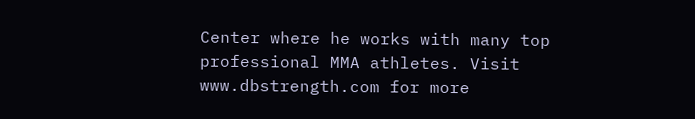Center where he works with many top professional MMA athletes. Visit www.dbstrength.com for more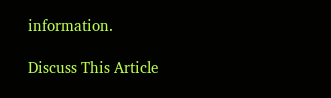information.

Discuss This Article